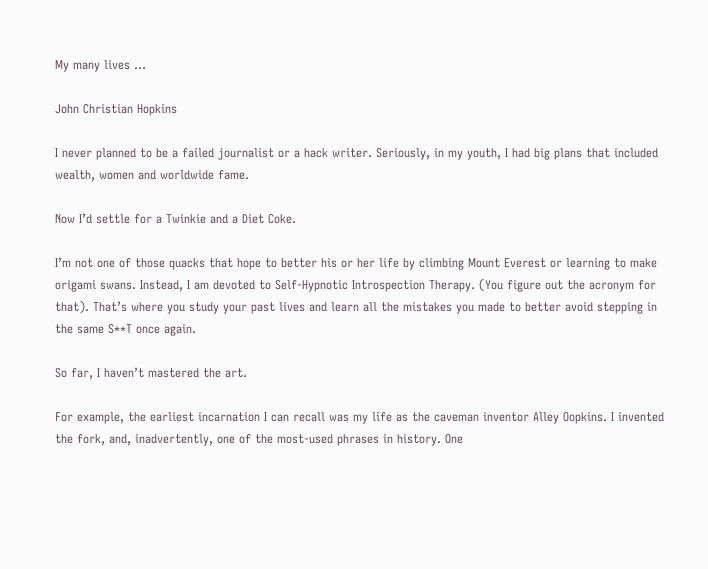My many lives …

John Christian Hopkins

I never planned to be a failed journalist or a hack writer. Seriously, in my youth, I had big plans that included wealth, women and worldwide fame.

Now I’d settle for a Twinkie and a Diet Coke.

I’m not one of those quacks that hope to better his or her life by climbing Mount Everest or learning to make origami swans. Instead, I am devoted to Self-Hypnotic Introspection Therapy. (You figure out the acronym for that). That’s where you study your past lives and learn all the mistakes you made to better avoid stepping in the same S**T once again.

So far, I haven’t mastered the art.

For example, the earliest incarnation I can recall was my life as the caveman inventor Alley Oopkins. I invented the fork, and, inadvertently, one of the most-used phrases in history. One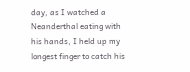day, as I watched a Neanderthal eating with his hands, I held up my longest finger to catch his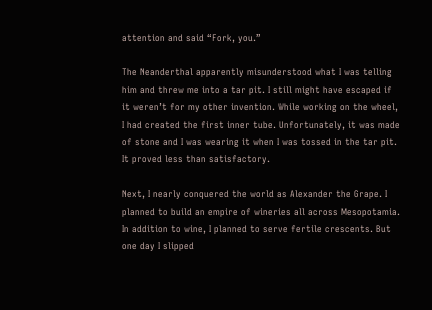attention and said “Fork, you.”

The Neanderthal apparently misunderstood what I was telling him and threw me into a tar pit. I still might have escaped if it weren’t for my other invention. While working on the wheel, I had created the first inner tube. Unfortunately, it was made of stone and I was wearing it when I was tossed in the tar pit. It proved less than satisfactory.

Next, I nearly conquered the world as Alexander the Grape. I planned to build an empire of wineries all across Mesopotamia. In addition to wine, I planned to serve fertile crescents. But one day I slipped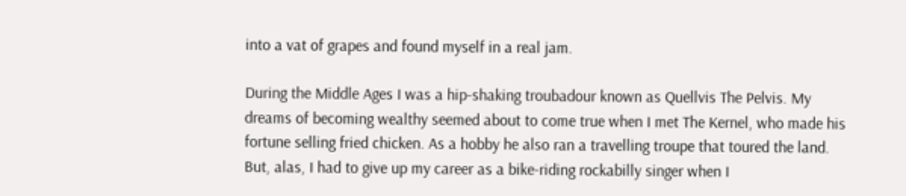into a vat of grapes and found myself in a real jam.

During the Middle Ages I was a hip-shaking troubadour known as Quellvis The Pelvis. My dreams of becoming wealthy seemed about to come true when I met The Kernel, who made his fortune selling fried chicken. As a hobby he also ran a travelling troupe that toured the land. But, alas, I had to give up my career as a bike-riding rockabilly singer when I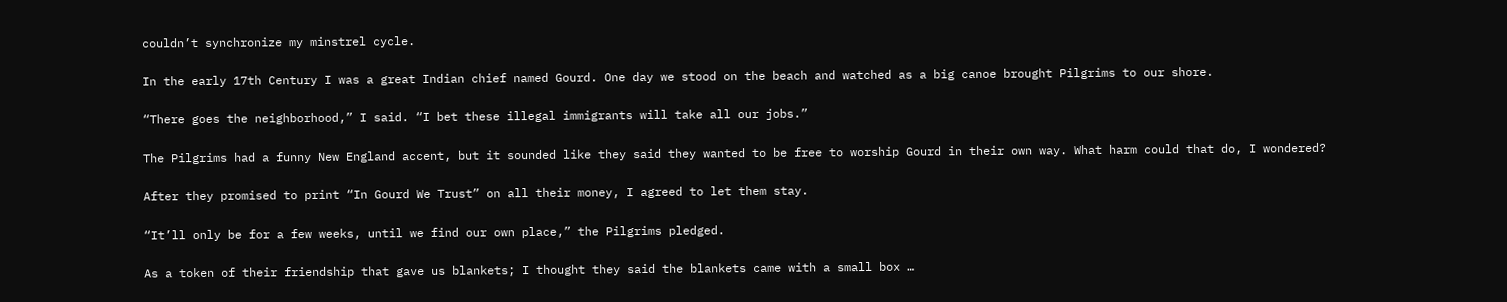couldn’t synchronize my minstrel cycle.

In the early 17th Century I was a great Indian chief named Gourd. One day we stood on the beach and watched as a big canoe brought Pilgrims to our shore.

“There goes the neighborhood,” I said. “I bet these illegal immigrants will take all our jobs.”

The Pilgrims had a funny New England accent, but it sounded like they said they wanted to be free to worship Gourd in their own way. What harm could that do, I wondered?

After they promised to print “In Gourd We Trust” on all their money, I agreed to let them stay.

“It’ll only be for a few weeks, until we find our own place,” the Pilgrims pledged.

As a token of their friendship that gave us blankets; I thought they said the blankets came with a small box …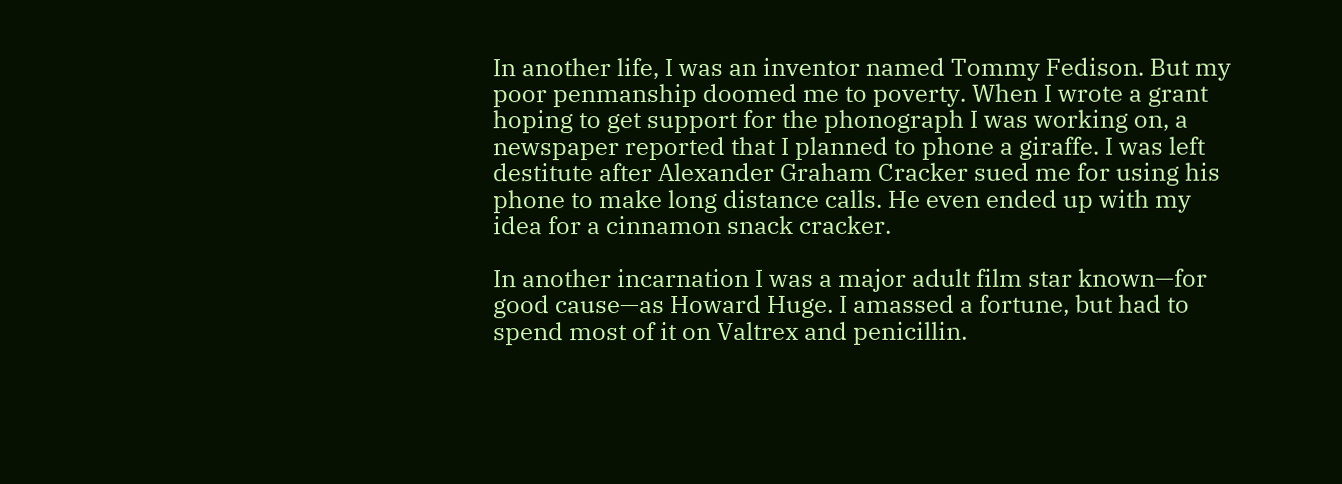In another life, I was an inventor named Tommy Fedison. But my poor penmanship doomed me to poverty. When I wrote a grant hoping to get support for the phonograph I was working on, a newspaper reported that I planned to phone a giraffe. I was left destitute after Alexander Graham Cracker sued me for using his phone to make long distance calls. He even ended up with my idea for a cinnamon snack cracker.

In another incarnation I was a major adult film star known—for good cause—as Howard Huge. I amassed a fortune, but had to spend most of it on Valtrex and penicillin.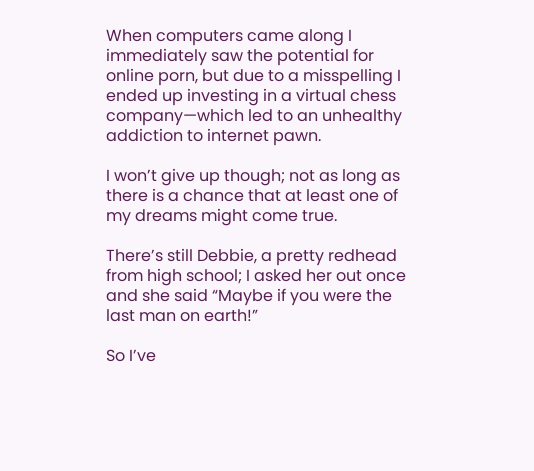When computers came along I immediately saw the potential for online porn, but due to a misspelling I ended up investing in a virtual chess company—which led to an unhealthy addiction to internet pawn.

I won’t give up though; not as long as there is a chance that at least one of my dreams might come true.

There’s still Debbie, a pretty redhead from high school; I asked her out once and she said “Maybe if you were the last man on earth!”

So I’ve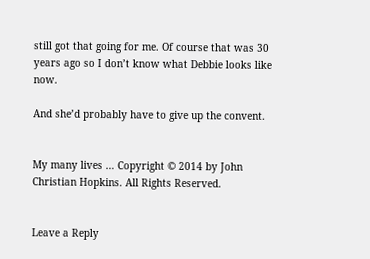still got that going for me. Of course that was 30 years ago so I don’t know what Debbie looks like now.

And she’d probably have to give up the convent.


My many lives … Copyright © 2014 by John Christian Hopkins. All Rights Reserved.


Leave a Reply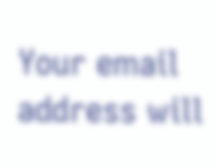Your email address will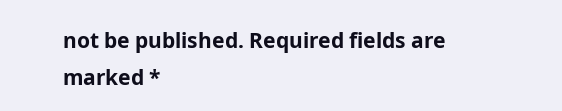not be published. Required fields are marked *